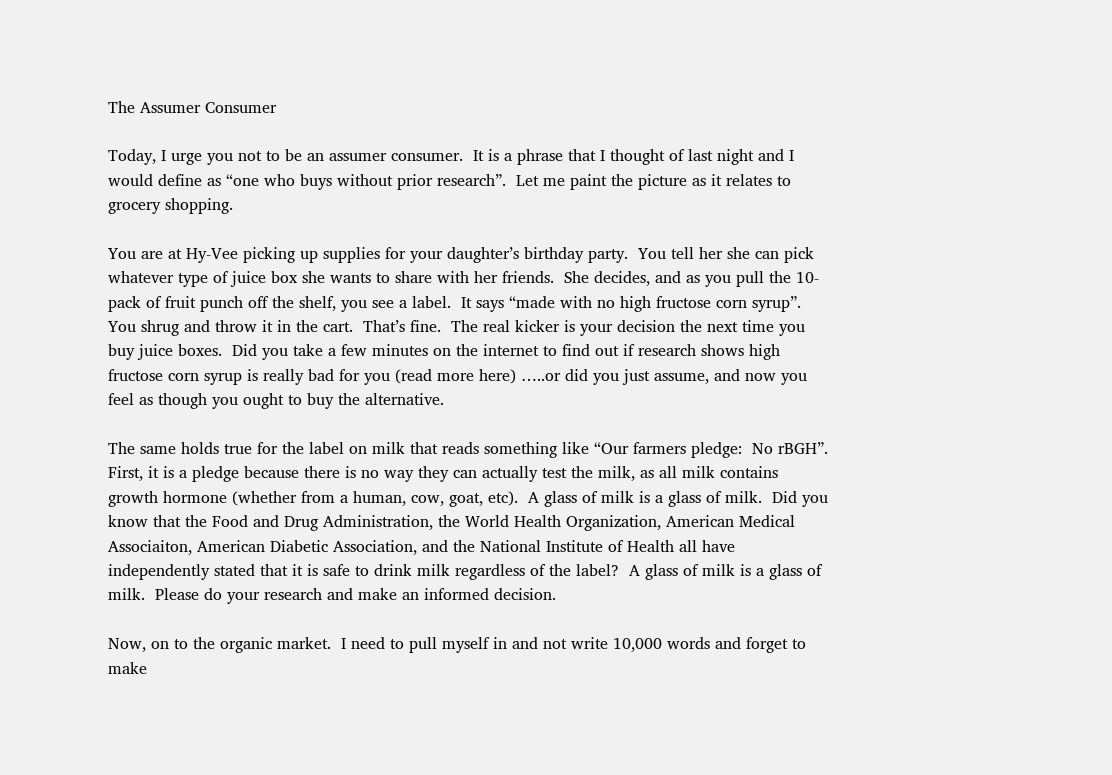The Assumer Consumer

Today, I urge you not to be an assumer consumer.  It is a phrase that I thought of last night and I would define as “one who buys without prior research”.  Let me paint the picture as it relates to grocery shopping.

You are at Hy-Vee picking up supplies for your daughter’s birthday party.  You tell her she can pick whatever type of juice box she wants to share with her friends.  She decides, and as you pull the 10-pack of fruit punch off the shelf, you see a label.  It says “made with no high fructose corn syrup”.  You shrug and throw it in the cart.  That’s fine.  The real kicker is your decision the next time you buy juice boxes.  Did you take a few minutes on the internet to find out if research shows high fructose corn syrup is really bad for you (read more here) …..or did you just assume, and now you feel as though you ought to buy the alternative.

The same holds true for the label on milk that reads something like “Our farmers pledge:  No rBGH”.  First, it is a pledge because there is no way they can actually test the milk, as all milk contains growth hormone (whether from a human, cow, goat, etc).  A glass of milk is a glass of milk.  Did you know that the Food and Drug Administration, the World Health Organization, American Medical Associaiton, American Diabetic Association, and the National Institute of Health all have independently stated that it is safe to drink milk regardless of the label?  A glass of milk is a glass of milk.  Please do your research and make an informed decision.

Now, on to the organic market.  I need to pull myself in and not write 10,000 words and forget to make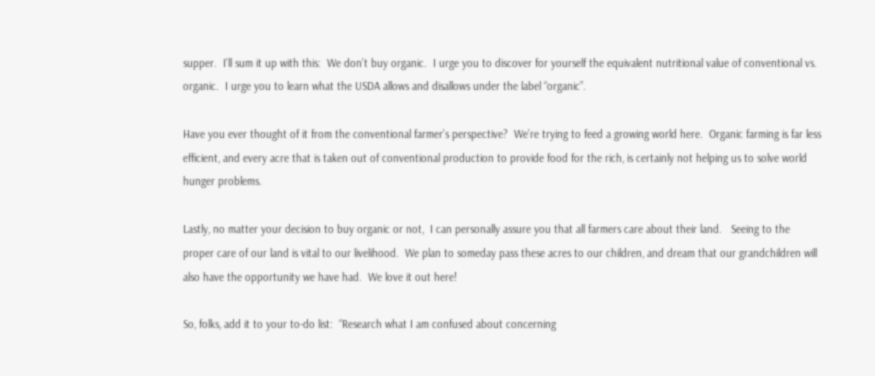supper.  I’ll sum it up with this:  We don’t buy organic.  I urge you to discover for yourself the equivalent nutritional value of conventional vs. organic.  I urge you to learn what the USDA allows and disallows under the label “organic”.

Have you ever thought of it from the conventional farmer’s perspective?  We’re trying to feed a growing world here.  Organic farming is far less efficient, and every acre that is taken out of conventional production to provide food for the rich, is certainly not helping us to solve world hunger problems.

Lastly, no matter your decision to buy organic or not,  I can personally assure you that all farmers care about their land.   Seeing to the proper care of our land is vital to our livelihood.  We plan to someday pass these acres to our children, and dream that our grandchildren will also have the opportunity we have had.  We love it out here!

So, folks, add it to your to-do list:  “Research what I am confused about concerning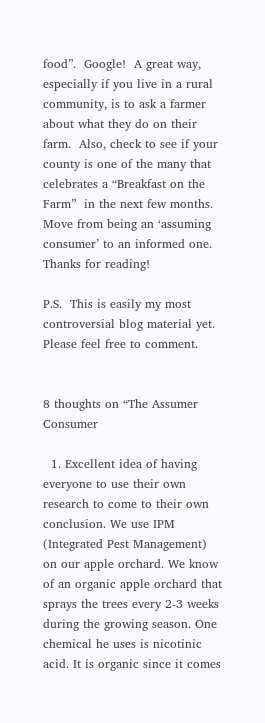food”.  Google!  A great way, especially if you live in a rural community, is to ask a farmer about what they do on their farm.  Also, check to see if your county is one of the many that celebrates a “Breakfast on the Farm”  in the next few months.  Move from being an ‘assuming consumer’ to an informed one.  Thanks for reading!

P.S.  This is easily my most controversial blog material yet.  Please feel free to comment.


8 thoughts on “The Assumer Consumer

  1. Excellent idea of having everyone to use their own research to come to their own conclusion. We use IPM (Integrated Pest Management) on our apple orchard. We know of an organic apple orchard that sprays the trees every 2-3 weeks during the growing season. One chemical he uses is nicotinic acid. It is organic since it comes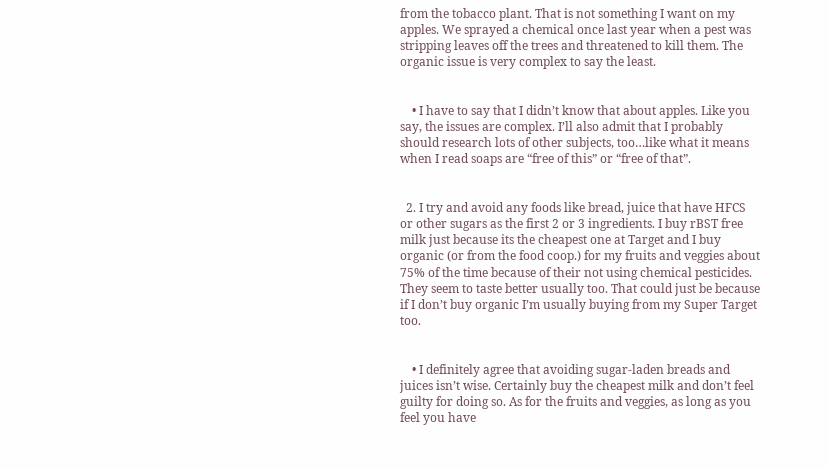from the tobacco plant. That is not something I want on my apples. We sprayed a chemical once last year when a pest was stripping leaves off the trees and threatened to kill them. The organic issue is very complex to say the least.


    • I have to say that I didn’t know that about apples. Like you say, the issues are complex. I’ll also admit that I probably should research lots of other subjects, too…like what it means when I read soaps are “free of this” or “free of that”.


  2. I try and avoid any foods like bread, juice that have HFCS or other sugars as the first 2 or 3 ingredients. I buy rBST free milk just because its the cheapest one at Target and I buy organic (or from the food coop.) for my fruits and veggies about 75% of the time because of their not using chemical pesticides. They seem to taste better usually too. That could just be because if I don’t buy organic I’m usually buying from my Super Target too.


    • I definitely agree that avoiding sugar-laden breads and juices isn’t wise. Certainly buy the cheapest milk and don’t feel guilty for doing so. As for the fruits and veggies, as long as you feel you have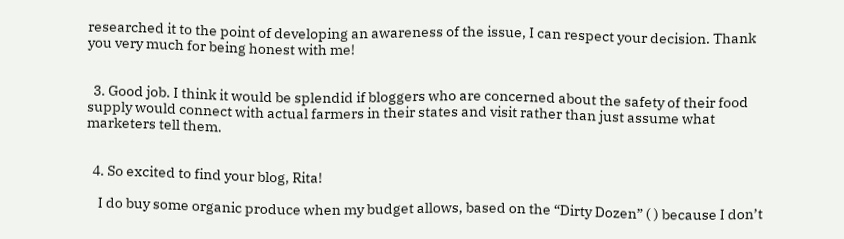researched it to the point of developing an awareness of the issue, I can respect your decision. Thank you very much for being honest with me!


  3. Good job. I think it would be splendid if bloggers who are concerned about the safety of their food supply would connect with actual farmers in their states and visit rather than just assume what marketers tell them.


  4. So excited to find your blog, Rita!

    I do buy some organic produce when my budget allows, based on the “Dirty Dozen” ( ) because I don’t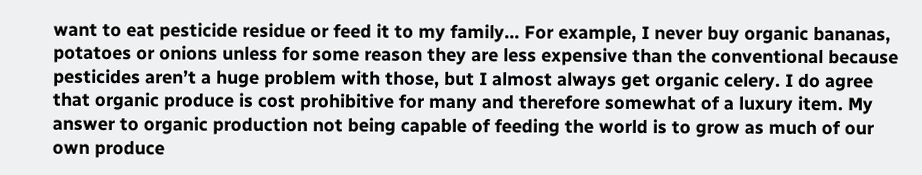want to eat pesticide residue or feed it to my family… For example, I never buy organic bananas, potatoes or onions unless for some reason they are less expensive than the conventional because pesticides aren’t a huge problem with those, but I almost always get organic celery. I do agree that organic produce is cost prohibitive for many and therefore somewhat of a luxury item. My answer to organic production not being capable of feeding the world is to grow as much of our own produce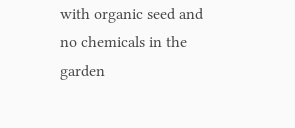with organic seed and no chemicals in the garden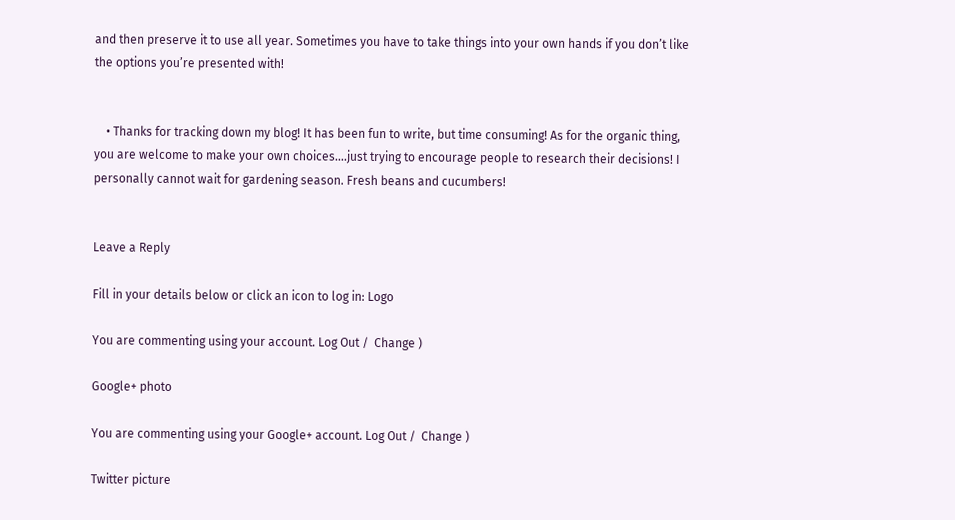and then preserve it to use all year. Sometimes you have to take things into your own hands if you don’t like the options you’re presented with!


    • Thanks for tracking down my blog! It has been fun to write, but time consuming! As for the organic thing, you are welcome to make your own choices….just trying to encourage people to research their decisions! I personally cannot wait for gardening season. Fresh beans and cucumbers!


Leave a Reply

Fill in your details below or click an icon to log in: Logo

You are commenting using your account. Log Out /  Change )

Google+ photo

You are commenting using your Google+ account. Log Out /  Change )

Twitter picture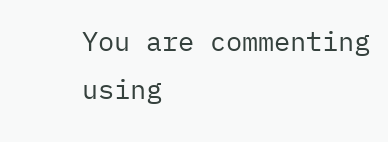You are commenting using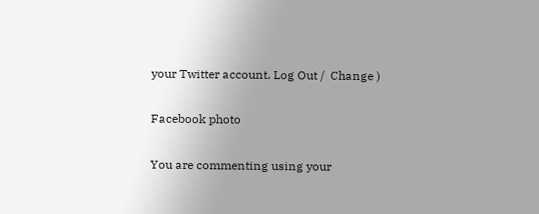your Twitter account. Log Out /  Change )

Facebook photo

You are commenting using your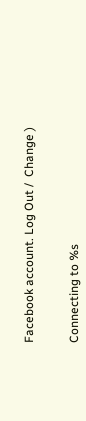Facebook account. Log Out /  Change )


Connecting to %s